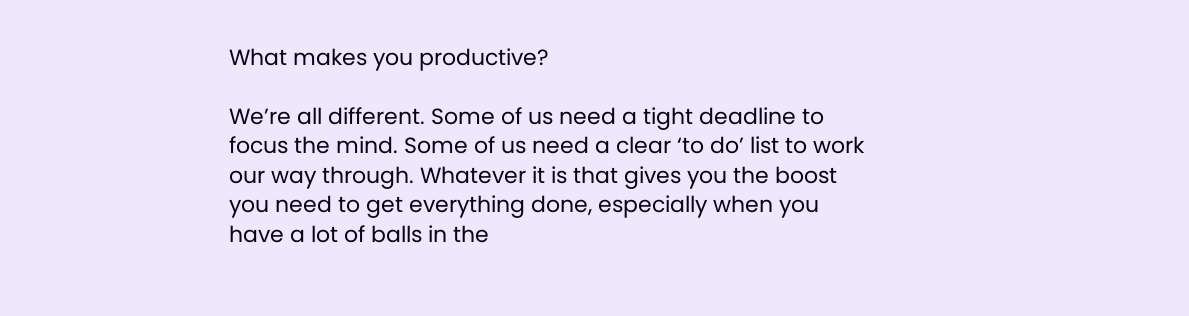What makes you productive?

We’re all different. Some of us need a tight deadline to focus the mind. Some of us need a clear ‘to do’ list to work our way through. Whatever it is that gives you the boost you need to get everything done, especially when you have a lot of balls in the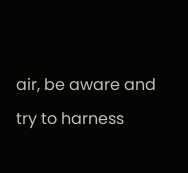air, be aware and try to harness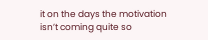it on the days the motivation isn’t coming quite so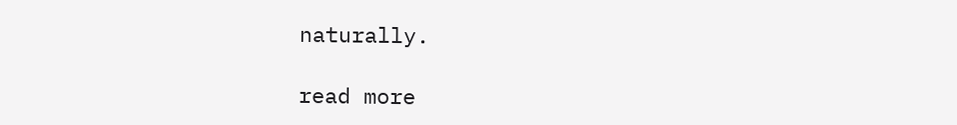naturally.

read more